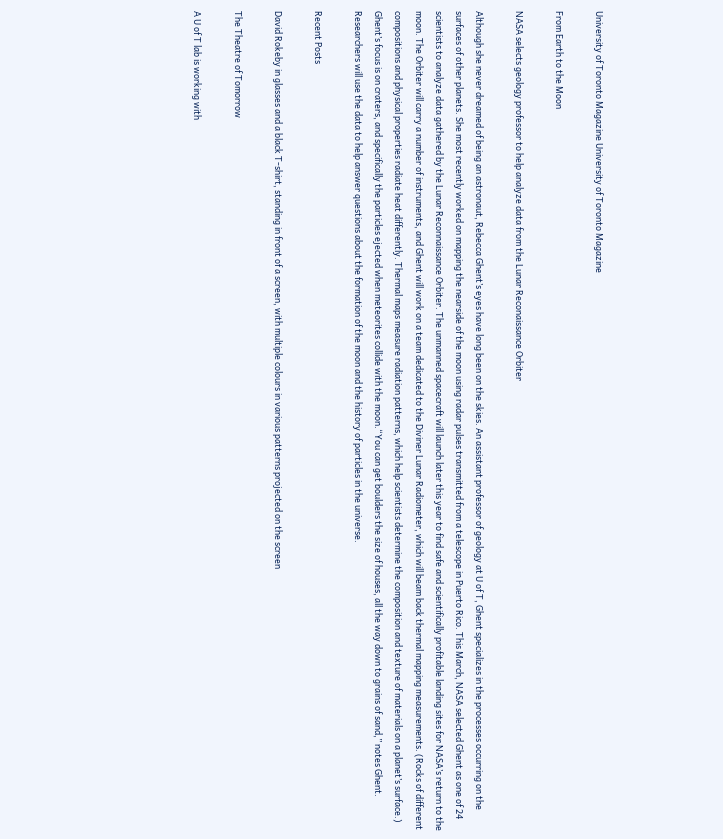University of Toronto Magazine University of Toronto Magazine

From Earth to the Moon

NASA selects geology professor to help analyze data from the Lunar Reconaissance Orbiter

Although she never dreamed of being an astronaut, Rebecca Ghent’s eyes have long been on the skies. An assistant professor of geology at U of T, Ghent specializes in the processes occurring on the surfaces of other planets. She most recently worked on mapping the nearside of the moon using radar pulses transmitted from a telescope in Puerto Rico. This March, NASA selected Ghent as one of 24 scientists to analyze data gathered by the Lunar Reconnaissance Orbiter. The unmanned spacecraft will launch later this year to find safe and scientifically profitable landing sites for NASA’s return to the moon. The Orbiter will carry a number of instruments, and Ghent will work on a team dedicated to the Diviner Lunar Radiometer, which will beam back thermal mapping measurements. (Rocks of different compositions and physical properties radiate heat differently. Thermal maps measure radiation patterns, which help scientists determine the composition and texture of materials on a planet’s surface.) Ghent’s focus is on craters, and specifically the particles ejected when meteorites collide with the moon.“You can get boulders the size of houses, all the way down to grains of sand,” notes Ghent. Researchers will use the data to help answer questions about the formation of the moon and the history of particles in the universe.

Recent Posts

David Rokeby in glasses and a black T-shirt, standing in front of a screen, with multiple colours in various patterns projected on the screen

The Theatre of Tomorrow

A U of T lab is working with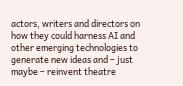actors, writers and directors on how they could harness AI and other emerging technologies to generate new ideas and – just maybe – reinvent theatre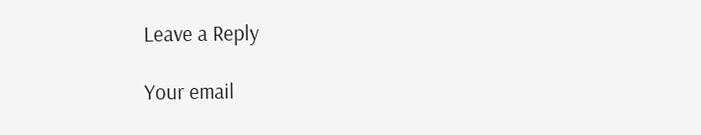Leave a Reply

Your email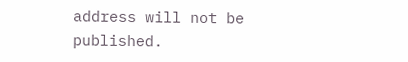address will not be published.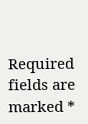Required fields are marked *